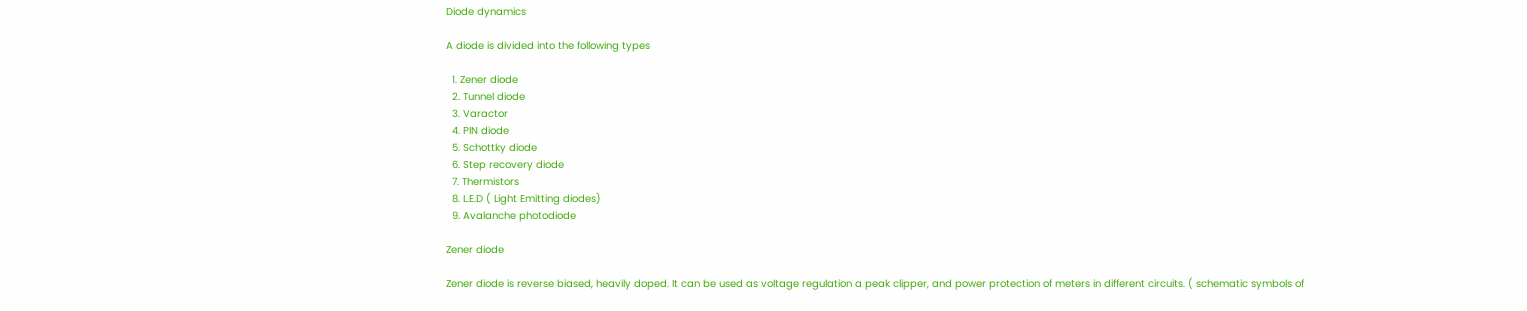Diode dynamics

A diode is divided into the following types

  1. Zener diode
  2. Tunnel diode
  3. Varactor
  4. PIN diode
  5. Schottky diode
  6. Step recovery diode
  7. Thermistors
  8. L.E.D ( Light Emitting diodes)
  9. Avalanche photodiode

Zener diode

Zener diode is reverse biased, heavily doped. It can be used as voltage regulation a peak clipper, and power protection of meters in different circuits. ( schematic symbols of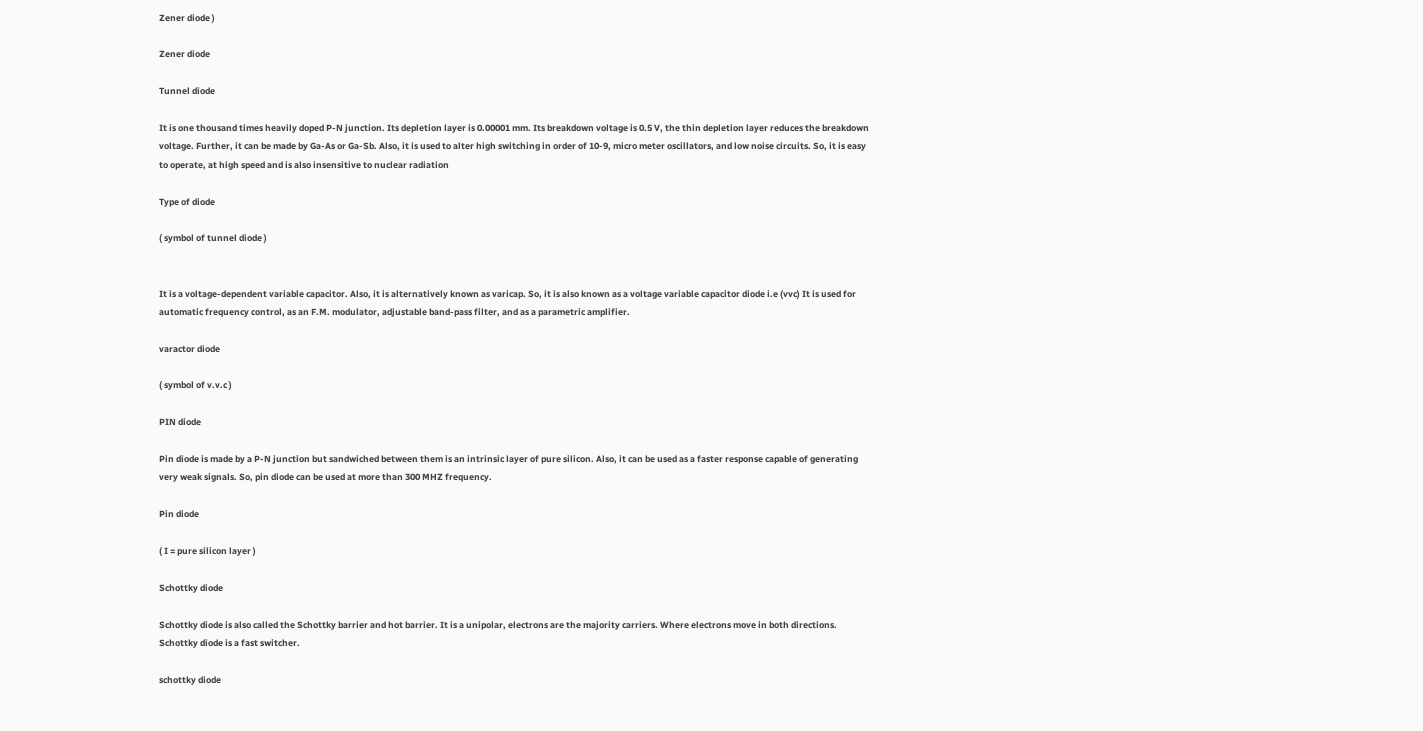Zener diode )

Zener diode

Tunnel diode

It is one thousand times heavily doped P-N junction. Its depletion layer is 0.00001 mm. Its breakdown voltage is 0.5 V, the thin depletion layer reduces the breakdown voltage. Further, it can be made by Ga-As or Ga-Sb. Also, it is used to alter high switching in order of 10-9, micro meter oscillators, and low noise circuits. So, it is easy to operate, at high speed and is also insensitive to nuclear radiation

Type of diode

( symbol of tunnel diode )


It is a voltage-dependent variable capacitor. Also, it is alternatively known as varicap. So, it is also known as a voltage variable capacitor diode i.e (vvc) It is used for automatic frequency control, as an F.M. modulator, adjustable band-pass filter, and as a parametric amplifier.

varactor diode

( symbol of v.v.c )

PIN diode

Pin diode is made by a P-N junction but sandwiched between them is an intrinsic layer of pure silicon. Also, it can be used as a faster response capable of generating very weak signals. So, pin diode can be used at more than 300 MHZ frequency.

Pin diode

( I = pure silicon layer )

Schottky diode

Schottky diode is also called the Schottky barrier and hot barrier. It is a unipolar, electrons are the majority carriers. Where electrons move in both directions. Schottky diode is a fast switcher.

schottky diode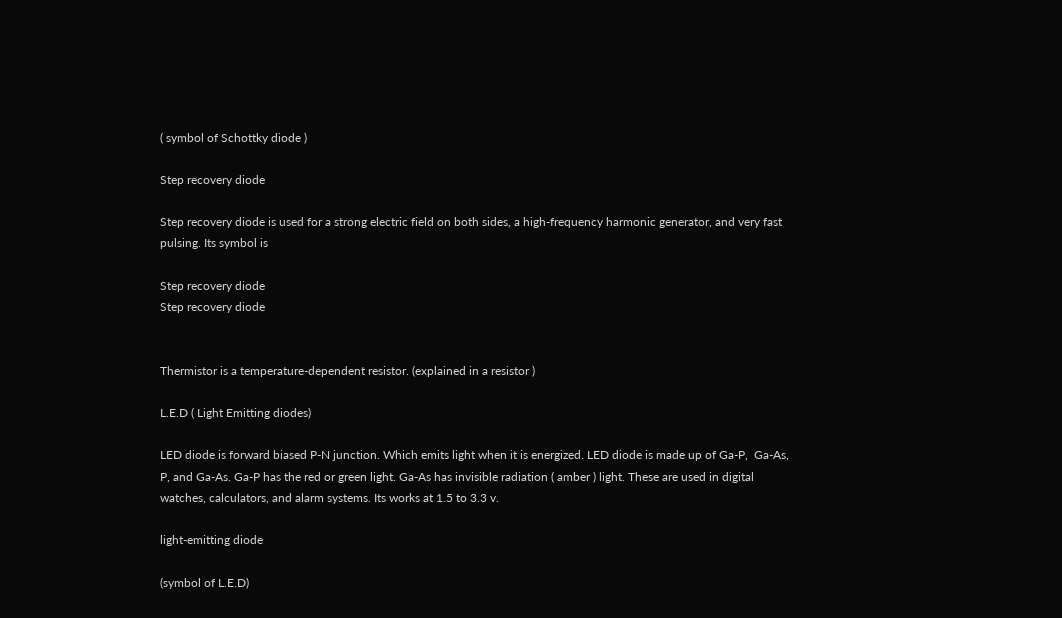( symbol of Schottky diode )

Step recovery diode

Step recovery diode is used for a strong electric field on both sides, a high-frequency harmonic generator, and very fast pulsing. Its symbol is

Step recovery diode
Step recovery diode


Thermistor is a temperature-dependent resistor. (explained in a resistor )

L.E.D ( Light Emitting diodes)

LED diode is forward biased P-N junction. Which emits light when it is energized. LED diode is made up of Ga-P,  Ga-As, P, and Ga-As. Ga-P has the red or green light. Ga-As has invisible radiation ( amber ) light. These are used in digital watches, calculators, and alarm systems. Its works at 1.5 to 3.3 v.

light-emitting diode

(symbol of L.E.D)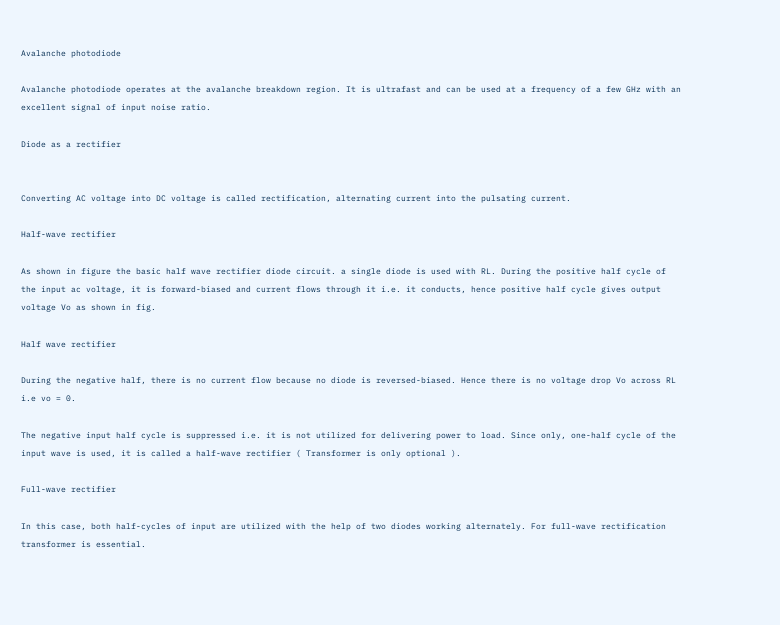Avalanche photodiode

Avalanche photodiode operates at the avalanche breakdown region. It is ultrafast and can be used at a frequency of a few GHz with an excellent signal of input noise ratio.

Diode as a rectifier


Converting AC voltage into DC voltage is called rectification, alternating current into the pulsating current.

Half-wave rectifier

As shown in figure the basic half wave rectifier diode circuit. a single diode is used with RL. During the positive half cycle of the input ac voltage, it is forward-biased and current flows through it i.e. it conducts, hence positive half cycle gives output voltage Vo as shown in fig.

Half wave rectifier

During the negative half, there is no current flow because no diode is reversed-biased. Hence there is no voltage drop Vo across RL i.e vo = 0.

The negative input half cycle is suppressed i.e. it is not utilized for delivering power to load. Since only, one-half cycle of the input wave is used, it is called a half-wave rectifier ( Transformer is only optional ).

Full-wave rectifier

In this case, both half-cycles of input are utilized with the help of two diodes working alternately. For full-wave rectification transformer is essential.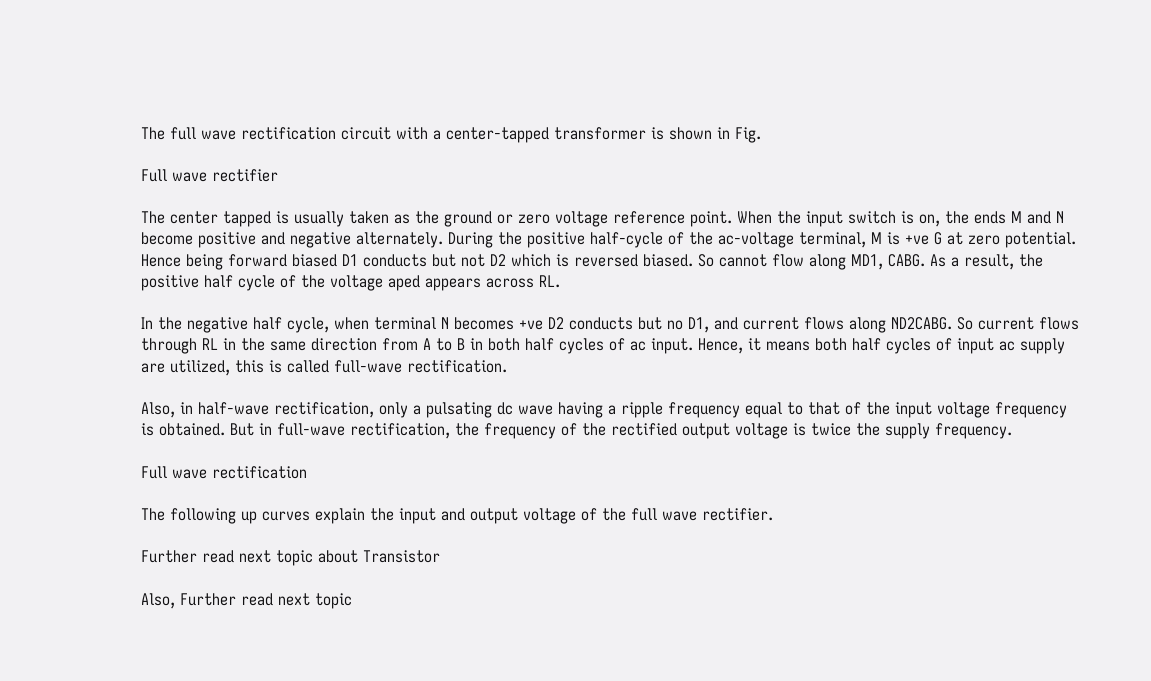The full wave rectification circuit with a center-tapped transformer is shown in Fig.

Full wave rectifier

The center tapped is usually taken as the ground or zero voltage reference point. When the input switch is on, the ends M and N become positive and negative alternately. During the positive half-cycle of the ac-voltage terminal, M is +ve G at zero potential. Hence being forward biased D1 conducts but not D2 which is reversed biased. So cannot flow along MD1, CABG. As a result, the positive half cycle of the voltage aped appears across RL.

In the negative half cycle, when terminal N becomes +ve D2 conducts but no D1, and current flows along ND2CABG. So current flows through RL in the same direction from A to B in both half cycles of ac input. Hence, it means both half cycles of input ac supply are utilized, this is called full-wave rectification.

Also, in half-wave rectification, only a pulsating dc wave having a ripple frequency equal to that of the input voltage frequency is obtained. But in full-wave rectification, the frequency of the rectified output voltage is twice the supply frequency.

Full wave rectification

The following up curves explain the input and output voltage of the full wave rectifier.

Further read next topic about Transistor

Also, Further read next topic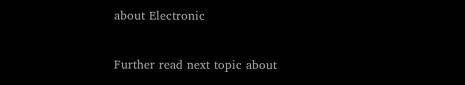about Electronic

Further read next topic about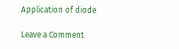Application of diode

Leave a Comment